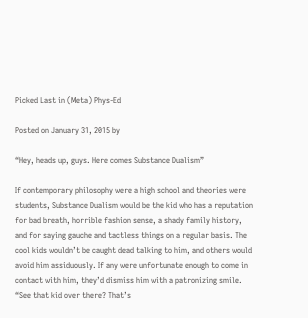Picked Last in (Meta) Phys-Ed

Posted on January 31, 2015 by

“Hey, heads up, guys. Here comes Substance Dualism”

If contemporary philosophy were a high school and theories were students, Substance Dualism would be the kid who has a reputation for bad breath, horrible fashion sense, a shady family history, and for saying gauche and tactless things on a regular basis. The cool kids wouldn’t be caught dead talking to him, and others would avoid him assiduously. If any were unfortunate enough to come in contact with him, they’d dismiss him with a patronizing smile. “See that kid over there? That’s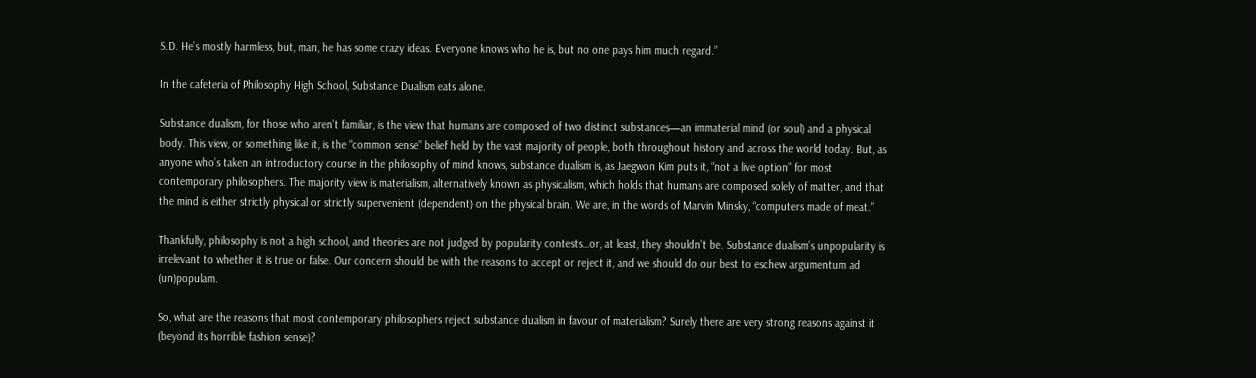S.D. He’s mostly harmless, but, man, he has some crazy ideas. Everyone knows who he is, but no one pays him much regard.”

In the cafeteria of Philosophy High School, Substance Dualism eats alone.

Substance dualism, for those who aren’t familiar, is the view that humans are composed of two distinct substances—an immaterial mind (or soul) and a physical body. This view, or something like it, is the “common sense” belief held by the vast majority of people, both throughout history and across the world today. But, as anyone who’s taken an introductory course in the philosophy of mind knows, substance dualism is, as Jaegwon Kim puts it, “not a live option” for most contemporary philosophers. The majority view is materialism, alternatively known as physicalism, which holds that humans are composed solely of matter, and that the mind is either strictly physical or strictly supervenient (dependent) on the physical brain. We are, in the words of Marvin Minsky, “computers made of meat.”

Thankfully, philosophy is not a high school, and theories are not judged by popularity contests…or, at least, they shouldn’t be. Substance dualism’s unpopularity is irrelevant to whether it is true or false. Our concern should be with the reasons to accept or reject it, and we should do our best to eschew argumentum ad (un)populam.

So, what are the reasons that most contemporary philosophers reject substance dualism in favour of materialism? Surely there are very strong reasons against it (beyond its horrible fashion sense)?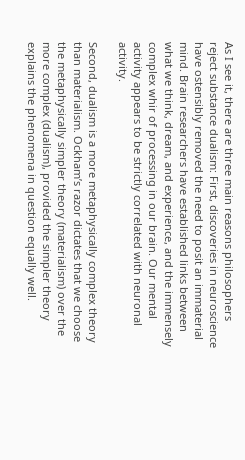As I see it, there are three main reasons philosophers reject substance dualism: First, discoveries in neuroscience have ostensibly removed the need to posit an immaterial mind. Brain researchers have established links between what we think, dream, and experience, and the immensely complex whir of processing in our brain. Our mental activity appears to be strictly correlated with neuronal activity.

Second, dualism is a more metaphysically complex theory than materialism. Ockham’s razor dictates that we choose the metaphysically simpler theory (materialism) over the more complex (dualism), provided the simpler theory explains the phenomena in question equally well.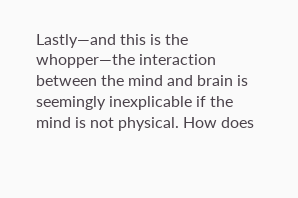Lastly—and this is the whopper—the interaction between the mind and brain is seemingly inexplicable if the mind is not physical. How does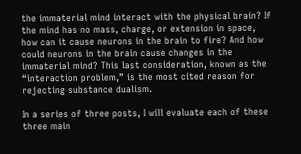the immaterial mind interact with the physical brain? If the mind has no mass, charge, or extension in space, how can it cause neurons in the brain to fire? And how could neurons in the brain cause changes in the immaterial mind? This last consideration, known as the “interaction problem,” is the most cited reason for rejecting substance dualism.

In a series of three posts, I will evaluate each of these three main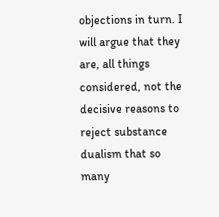objections in turn. I will argue that they are, all things considered, not the decisive reasons to reject substance dualism that so many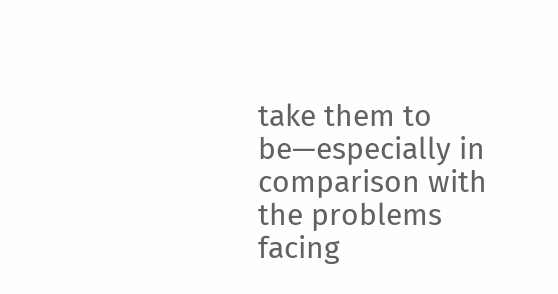take them to be—especially in comparison with the problems facing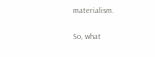materialism.

So, what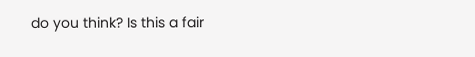do you think? Is this a fair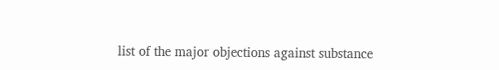list of the major objections against substance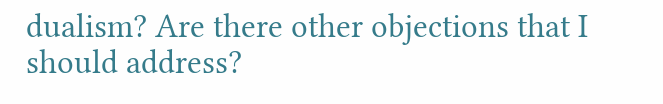dualism? Are there other objections that I should address?